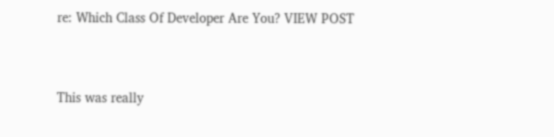re: Which Class Of Developer Are You? VIEW POST


This was really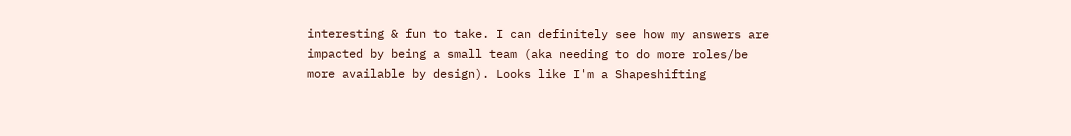interesting & fun to take. I can definitely see how my answers are impacted by being a small team (aka needing to do more roles/be more available by design). Looks like I'm a Shapeshifting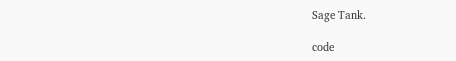Sage Tank.

code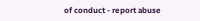of conduct - report abuse